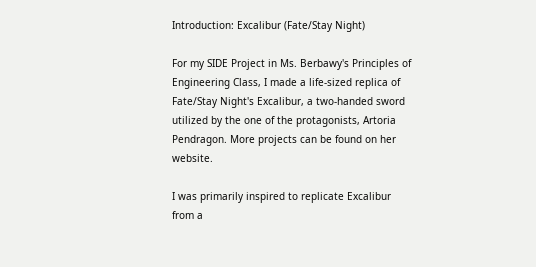Introduction: Excalibur (Fate/Stay Night)

For my SIDE Project in Ms. Berbawy's Principles of Engineering Class, I made a life-sized replica of Fate/Stay Night's Excalibur, a two-handed sword utilized by the one of the protagonists, Artoria Pendragon. More projects can be found on her website.

I was primarily inspired to replicate Excalibur from a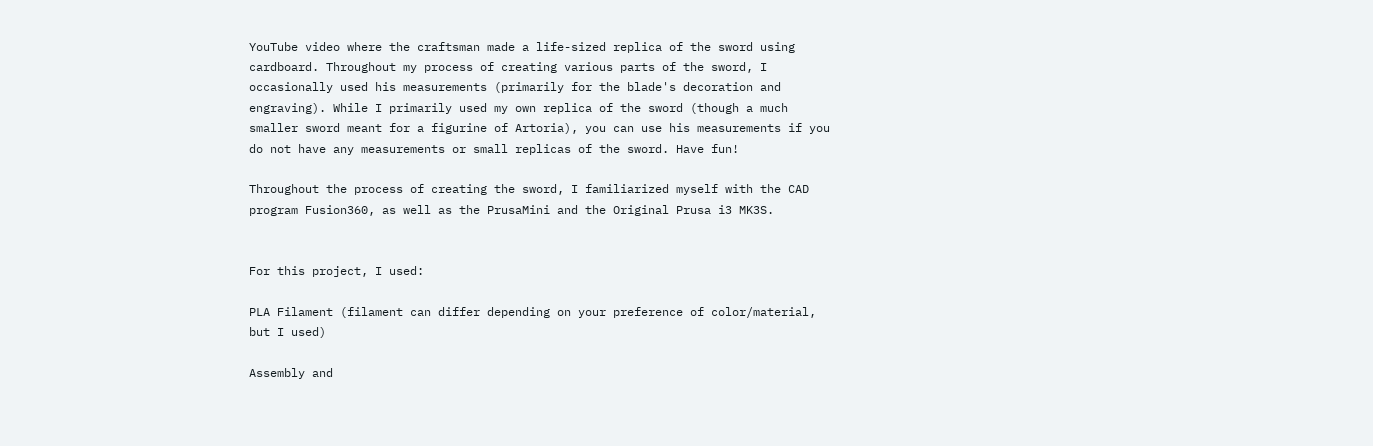YouTube video where the craftsman made a life-sized replica of the sword using cardboard. Throughout my process of creating various parts of the sword, I occasionally used his measurements (primarily for the blade's decoration and engraving). While I primarily used my own replica of the sword (though a much smaller sword meant for a figurine of Artoria), you can use his measurements if you do not have any measurements or small replicas of the sword. Have fun!

Throughout the process of creating the sword, I familiarized myself with the CAD program Fusion360, as well as the PrusaMini and the Original Prusa i3 MK3S.


For this project, I used:

PLA Filament (filament can differ depending on your preference of color/material, but I used)

Assembly and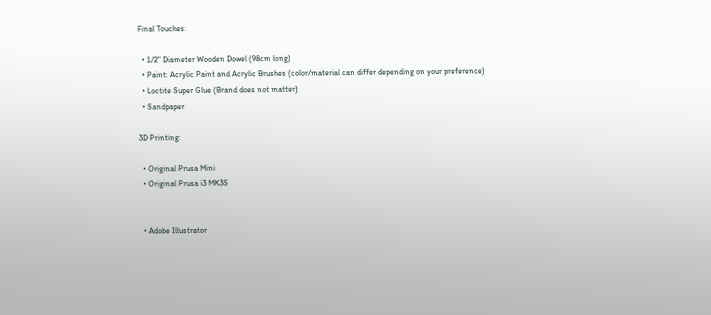Final Touches:

  • 1/2" Diameter Wooden Dowel (98cm long)
  • Paint: Acrylic Paint and Acrylic Brushes (color/material can differ depending on your preference)
  • Loctite Super Glue (Brand does not matter)
  • Sandpaper

3D Printing:

  • Original Prusa Mini
  • Original Prusa i3 MK3S


  • Adobe Illustrator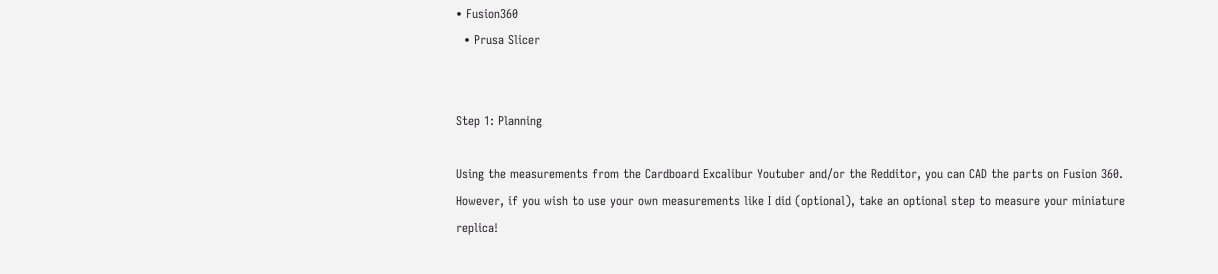• Fusion360
  • Prusa Slicer


Step 1: Planning

Using the measurements from the Cardboard Excalibur Youtuber and/or the Redditor, you can CAD the parts on Fusion 360. However, if you wish to use your own measurements like I did (optional), take an optional step to measure your miniature replica!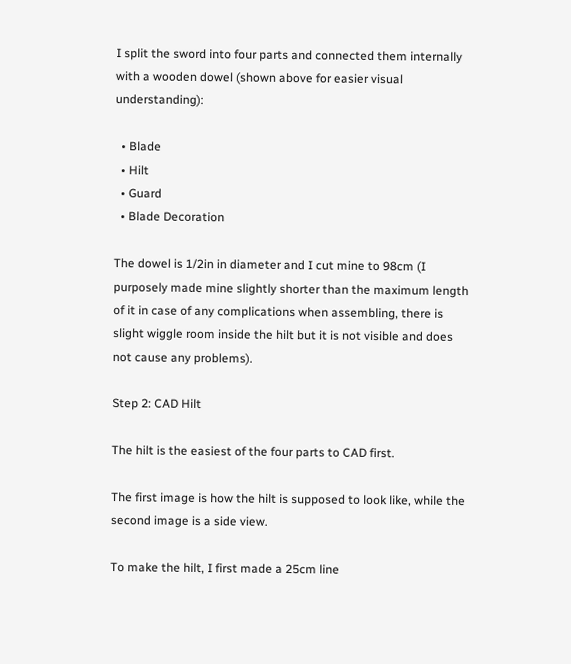I split the sword into four parts and connected them internally with a wooden dowel (shown above for easier visual understanding):

  • Blade
  • Hilt
  • Guard
  • Blade Decoration

The dowel is 1/2in in diameter and I cut mine to 98cm (I purposely made mine slightly shorter than the maximum length of it in case of any complications when assembling, there is slight wiggle room inside the hilt but it is not visible and does not cause any problems).

Step 2: CAD Hilt

The hilt is the easiest of the four parts to CAD first.

The first image is how the hilt is supposed to look like, while the second image is a side view.

To make the hilt, I first made a 25cm line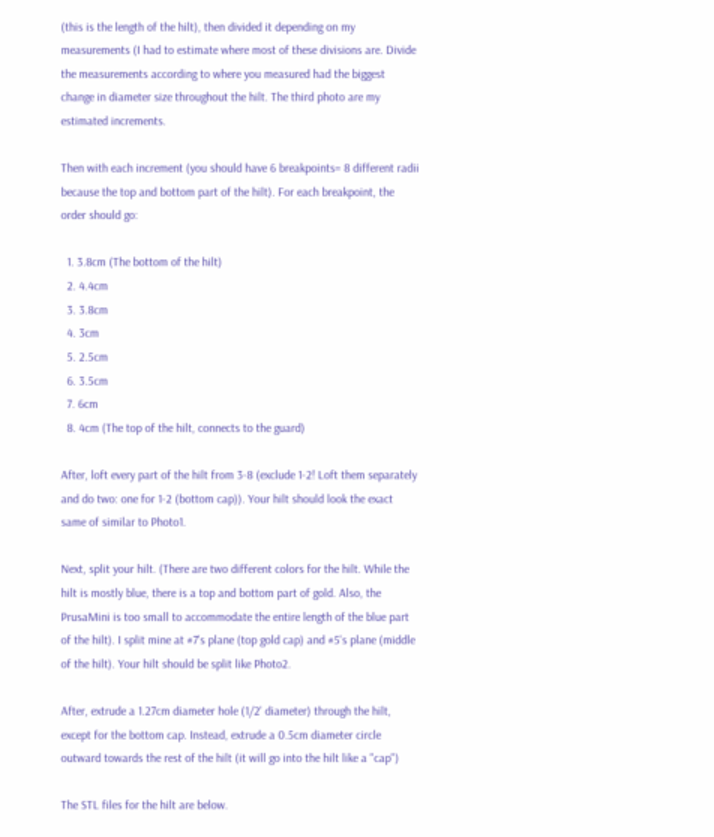(this is the length of the hilt), then divided it depending on my measurements (I had to estimate where most of these divisions are. Divide the measurements according to where you measured had the biggest change in diameter size throughout the hilt. The third photo are my estimated increments.

Then with each increment (you should have 6 breakpoints= 8 different radii because the top and bottom part of the hilt). For each breakpoint, the order should go:

  1. 3.8cm (The bottom of the hilt)
  2. 4.4cm
  3. 3.8cm
  4. 3cm
  5. 2.5cm
  6. 3.5cm
  7. 6cm
  8. 4cm (The top of the hilt, connects to the guard)

After, loft every part of the hilt from 3-8 (exclude 1-2! Loft them separately and do two: one for 1-2 (bottom cap)). Your hilt should look the exact same of similar to Photo1.

Next, split your hilt. (There are two different colors for the hilt. While the hilt is mostly blue, there is a top and bottom part of gold. Also, the PrusaMini is too small to accommodate the entire length of the blue part of the hilt). I split mine at #7's plane (top gold cap) and #5's plane (middle of the hilt). Your hilt should be split like Photo2.

After, extrude a 1.27cm diameter hole (1/2' diameter) through the hilt, except for the bottom cap. Instead, extrude a 0.5cm diameter circle outward towards the rest of the hilt (it will go into the hilt like a "cap")

The STL files for the hilt are below.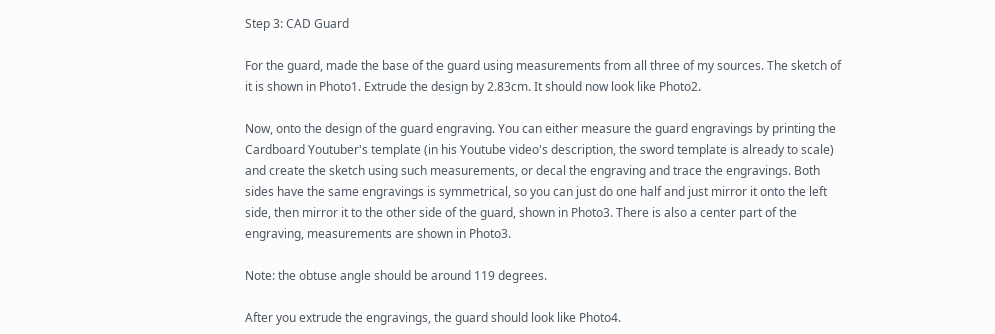Step 3: CAD Guard

For the guard, made the base of the guard using measurements from all three of my sources. The sketch of it is shown in Photo1. Extrude the design by 2.83cm. It should now look like Photo2.

Now, onto the design of the guard engraving. You can either measure the guard engravings by printing the Cardboard Youtuber's template (in his Youtube video's description, the sword template is already to scale) and create the sketch using such measurements, or decal the engraving and trace the engravings. Both sides have the same engravings is symmetrical, so you can just do one half and just mirror it onto the left side, then mirror it to the other side of the guard, shown in Photo3. There is also a center part of the engraving, measurements are shown in Photo3.

Note: the obtuse angle should be around 119 degrees.

After you extrude the engravings, the guard should look like Photo4.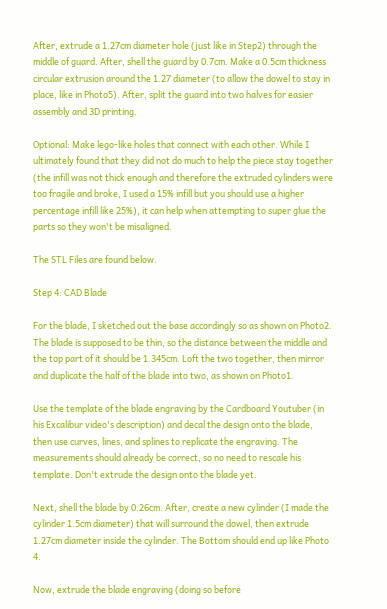After, extrude a 1.27cm diameter hole (just like in Step2) through the middle of guard. After, shell the guard by 0.7cm. Make a 0.5cm thickness circular extrusion around the 1.27 diameter (to allow the dowel to stay in place, like in Photo5). After, split the guard into two halves for easier assembly and 3D printing.

Optional: Make lego-like holes that connect with each other. While I ultimately found that they did not do much to help the piece stay together (the infill was not thick enough and therefore the extruded cylinders were too fragile and broke, I used a 15% infill but you should use a higher percentage infill like 25%), it can help when attempting to super glue the parts so they won't be misaligned.

The STL Files are found below.

Step 4: CAD Blade

For the blade, I sketched out the base accordingly so as shown on Photo2. The blade is supposed to be thin, so the distance between the middle and the top part of it should be 1.345cm. Loft the two together, then mirror and duplicate the half of the blade into two, as shown on Photo1.

Use the template of the blade engraving by the Cardboard Youtuber (in his Excalibur video's description) and decal the design onto the blade, then use curves, lines, and splines to replicate the engraving. The measurements should already be correct, so no need to rescale his template. Don't extrude the design onto the blade yet.

Next, shell the blade by 0.26cm. After, create a new cylinder (I made the cylinder 1.5cm diameter) that will surround the dowel, then extrude 1.27cm diameter inside the cylinder. The Bottom should end up like Photo 4.

Now, extrude the blade engraving (doing so before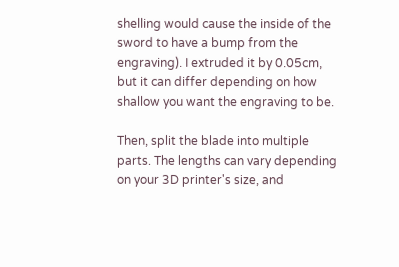shelling would cause the inside of the sword to have a bump from the engraving). I extruded it by 0.05cm, but it can differ depending on how shallow you want the engraving to be.

Then, split the blade into multiple parts. The lengths can vary depending on your 3D printer's size, and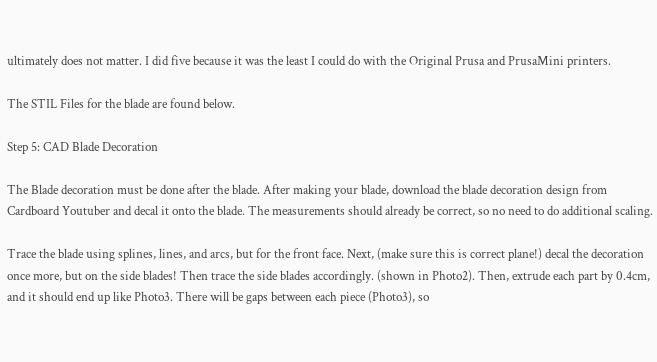ultimately does not matter. I did five because it was the least I could do with the Original Prusa and PrusaMini printers.

The STIL Files for the blade are found below.

Step 5: CAD Blade Decoration

The Blade decoration must be done after the blade. After making your blade, download the blade decoration design from Cardboard Youtuber and decal it onto the blade. The measurements should already be correct, so no need to do additional scaling.

Trace the blade using splines, lines, and arcs, but for the front face. Next, (make sure this is correct plane!) decal the decoration once more, but on the side blades! Then trace the side blades accordingly. (shown in Photo2). Then, extrude each part by 0.4cm, and it should end up like Photo3. There will be gaps between each piece (Photo3), so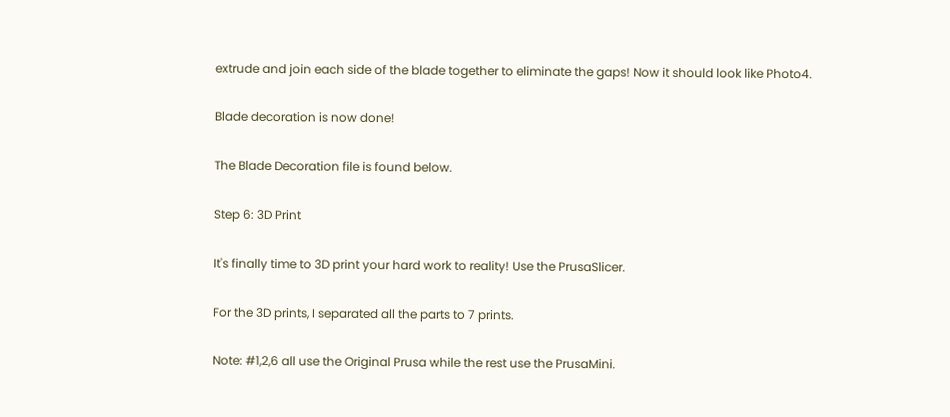extrude and join each side of the blade together to eliminate the gaps! Now it should look like Photo4.

Blade decoration is now done!

The Blade Decoration file is found below.

Step 6: 3D Print

It's finally time to 3D print your hard work to reality! Use the PrusaSlicer.

For the 3D prints, I separated all the parts to 7 prints.

Note: #1,2,6 all use the Original Prusa while the rest use the PrusaMini.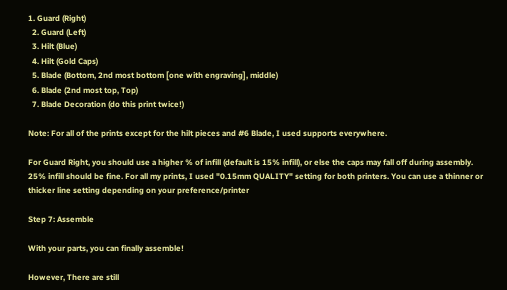1. Guard (Right)
  2. Guard (Left)
  3. Hilt (Blue)
  4. Hilt (Gold Caps)
  5. Blade (Bottom, 2nd most bottom [one with engraving], middle)
  6. Blade (2nd most top, Top)
  7. Blade Decoration (do this print twice!)

Note: For all of the prints except for the hilt pieces and #6 Blade, I used supports everywhere.

For Guard Right, you should use a higher % of infill (default is 15% infill), or else the caps may fall off during assembly. 25% infill should be fine. For all my prints, I used "0.15mm QUALITY" setting for both printers. You can use a thinner or thicker line setting depending on your preference/printer

Step 7: Assemble

With your parts, you can finally assemble!

However, There are still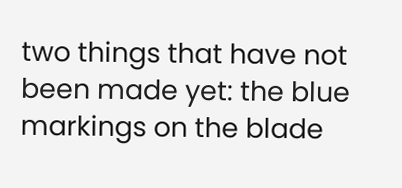two things that have not been made yet: the blue markings on the blade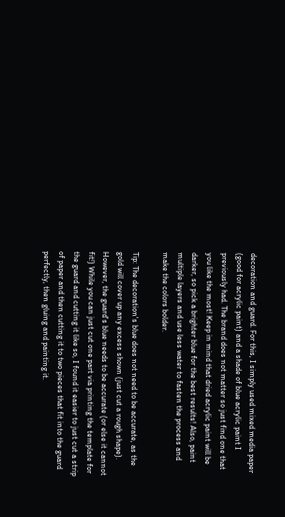decoration and guard. For this, I simply used mixed media paper (good for acrylic paint) and a shade of blue acrylic paint I previously had. The brand does not matter so just find one that you like the most! Keep in mind that dried acrylic paint will be darker, so pick a brighter blue for the best results! Also, paint multiple layers and use less water to fasten the process and make the colors bolder.

Tip: The decoration's blue does not need to be accurate, as the gold will cover up any excess shown (just cut a rough shape). However, the guard's blue needs to be accurate (or else it cannot fit!) While you can just cut one part via printing the template for the guard and cutting it like so, I found it easier to just cut a strip of paper and then cutting it to two pieces that fit into the guard perfectly, then gluing and painting it.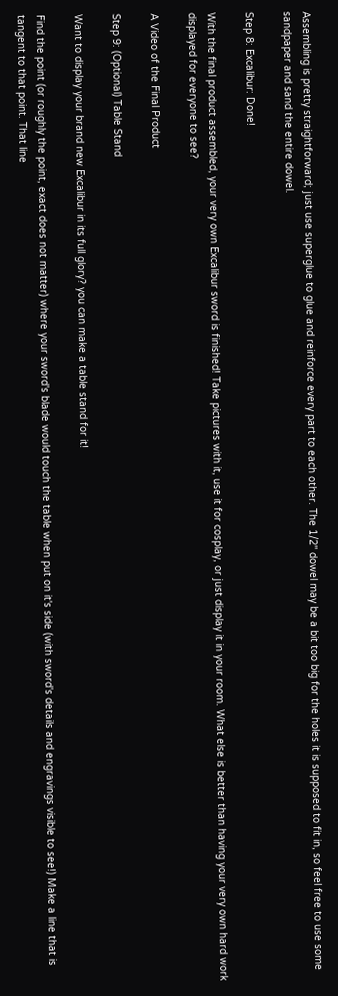Assembling is pretty straightforward; just use superglue to glue and reinforce every part to each other. The 1/2'' dowel may be a bit too big for the holes it is supposed to fit in, so feel free to use some sandpaper and sand the entire dowel.

Step 8: Excalibur: Done!

With the final product assembled, your very own Excalibur sword is finished! Take pictures with it, use it for cosplay, or just display it in your room. What else is better than having your very own hard work displayed for everyone to see?

A Video of the Final Product

Step 9: (Optional) Table Stand

Want to display your brand new Excalibur in its full glory? you can make a table stand for it!

Find the point (or roughly the point, exact does not matter) where your sword's blade would touch the table when put on it's side (with sword's details and engravings visible to see!) Make a line that is tangent to that point. That line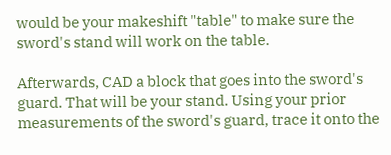would be your makeshift "table" to make sure the sword's stand will work on the table.

Afterwards, CAD a block that goes into the sword's guard. That will be your stand. Using your prior measurements of the sword's guard, trace it onto the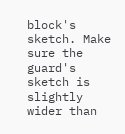block's sketch. Make sure the guard's sketch is slightly wider than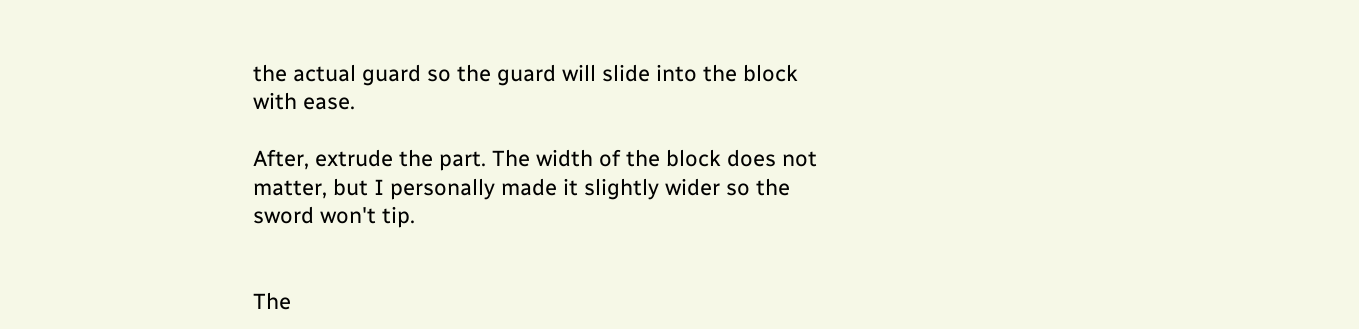the actual guard so the guard will slide into the block with ease.

After, extrude the part. The width of the block does not matter, but I personally made it slightly wider so the sword won't tip.


The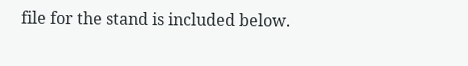file for the stand is included below.